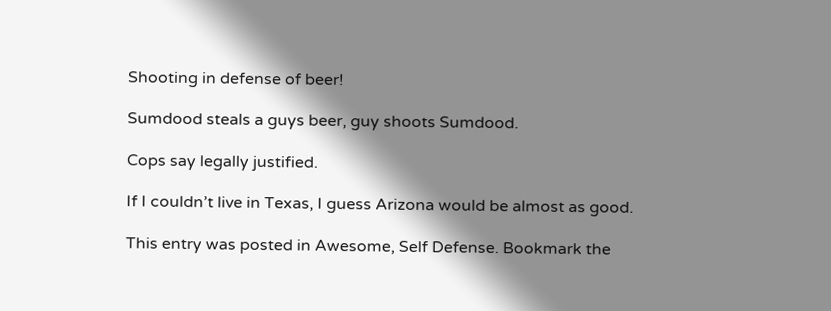Shooting in defense of beer!

Sumdood steals a guys beer, guy shoots Sumdood.

Cops say legally justified.

If I couldn’t live in Texas, I guess Arizona would be almost as good.

This entry was posted in Awesome, Self Defense. Bookmark the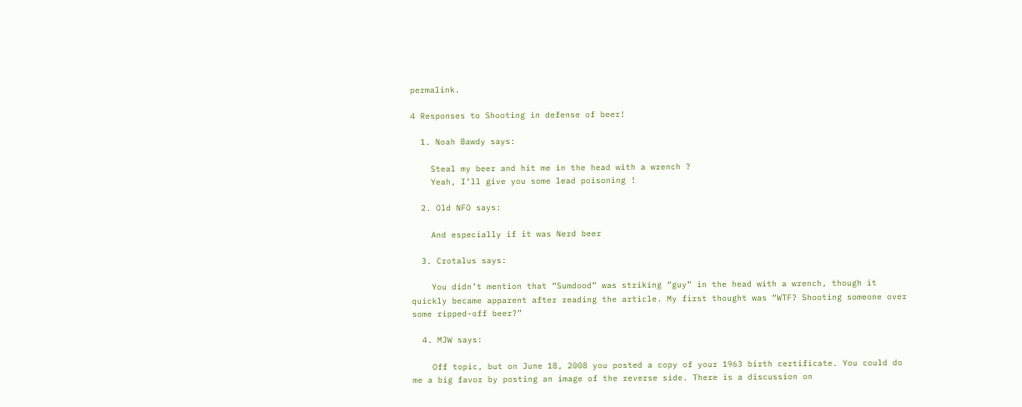permalink.

4 Responses to Shooting in defense of beer!

  1. Noah Bawdy says:

    Steal my beer and hit me in the head with a wrench ?
    Yeah, I’ll give you some lead poisoning !

  2. Old NFO says:

    And especially if it was Nerd beer

  3. Crotalus says:

    You didn’t mention that “Sumdood” was striking “guy” in the head with a wrench, though it quickly became apparent after reading the article. My first thought was “WTF? Shooting someone over some ripped-off beer?”

  4. MJW says:

    Off topic, but on June 18, 2008 you posted a copy of your 1963 birth certificate. You could do me a big favor by posting an image of the reverse side. There is a discussion on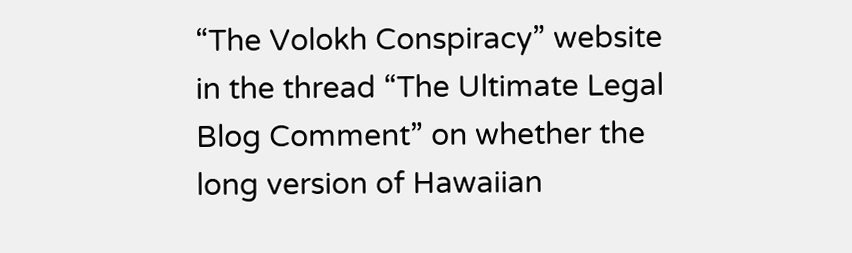“The Volokh Conspiracy” website in the thread “The Ultimate Legal Blog Comment” on whether the long version of Hawaiian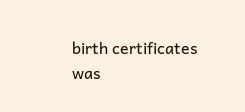birth certificates was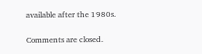available after the 1980s.

Comments are closed.